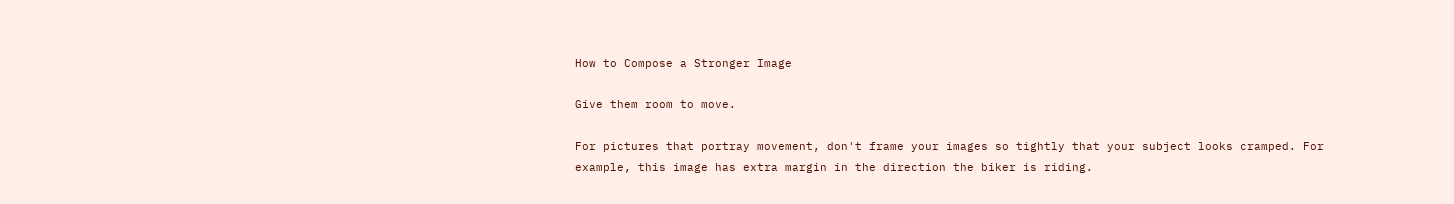How to Compose a Stronger Image

Give them room to move.

For pictures that portray movement, don't frame your images so tightly that your subject looks cramped. For example, this image has extra margin in the direction the biker is riding.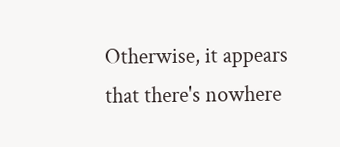Otherwise, it appears that there's nowhere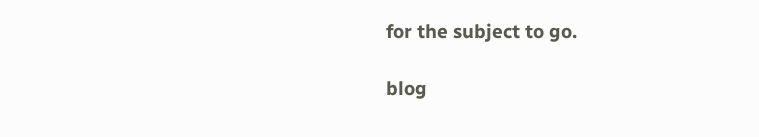for the subject to go.

blog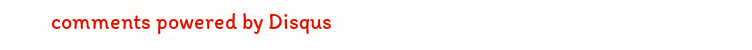comments powered by Disqus